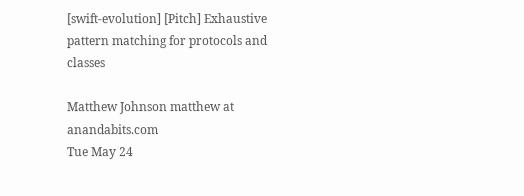[swift-evolution] [Pitch] Exhaustive pattern matching for protocols and classes

Matthew Johnson matthew at anandabits.com
Tue May 24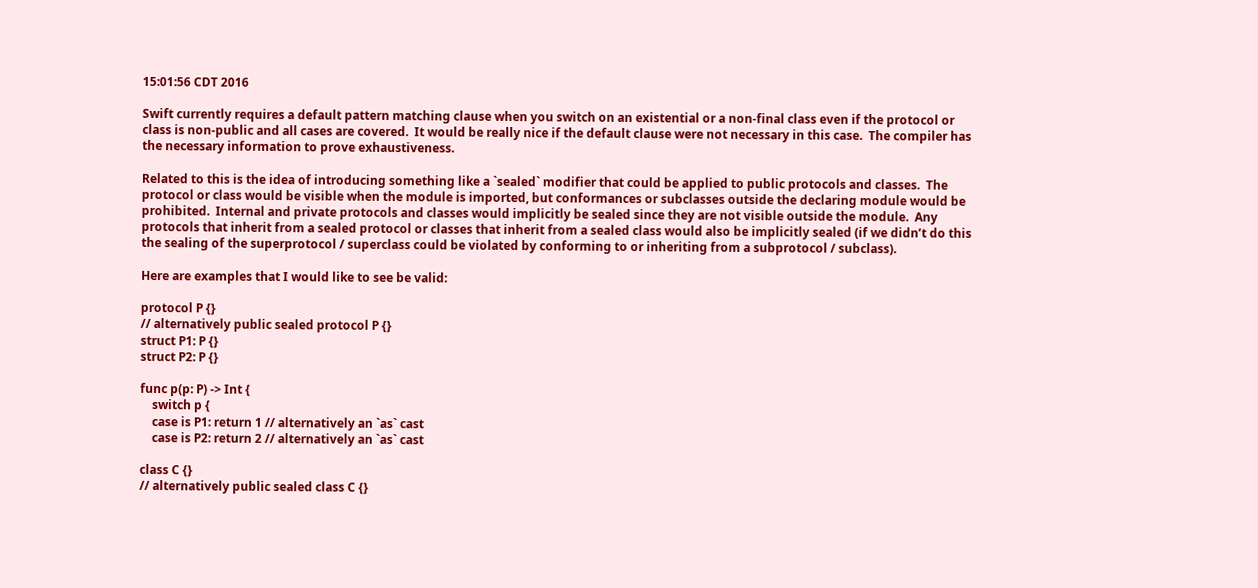15:01:56 CDT 2016

Swift currently requires a default pattern matching clause when you switch on an existential or a non-final class even if the protocol or class is non-public and all cases are covered.  It would be really nice if the default clause were not necessary in this case.  The compiler has the necessary information to prove exhaustiveness.

Related to this is the idea of introducing something like a `sealed` modifier that could be applied to public protocols and classes.  The protocol or class would be visible when the module is imported, but conformances or subclasses outside the declaring module would be prohibited.  Internal and private protocols and classes would implicitly be sealed since they are not visible outside the module.  Any protocols that inherit from a sealed protocol or classes that inherit from a sealed class would also be implicitly sealed (if we didn’t do this the sealing of the superprotocol / superclass could be violated by conforming to or inheriting from a subprotocol / subclass).

Here are examples that I would like to see be valid:

protocol P {}
// alternatively public sealed protocol P {}
struct P1: P {}
struct P2: P {}

func p(p: P) -> Int {
    switch p {
    case is P1: return 1 // alternatively an `as` cast
    case is P2: return 2 // alternatively an `as` cast

class C {}
// alternatively public sealed class C {}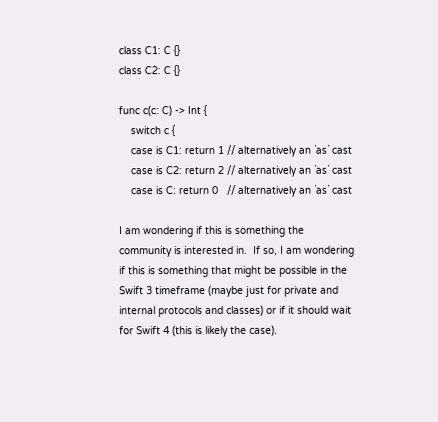class C1: C {}
class C2: C {}

func c(c: C) -> Int {
    switch c {
    case is C1: return 1 // alternatively an `as` cast
    case is C2: return 2 // alternatively an `as` cast
    case is C: return 0   // alternatively an `as` cast

I am wondering if this is something the community is interested in.  If so, I am wondering if this is something that might be possible in the Swift 3 timeframe (maybe just for private and internal protocols and classes) or if it should wait for Swift 4 (this is likely the case).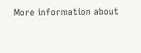More information about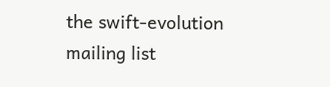the swift-evolution mailing list